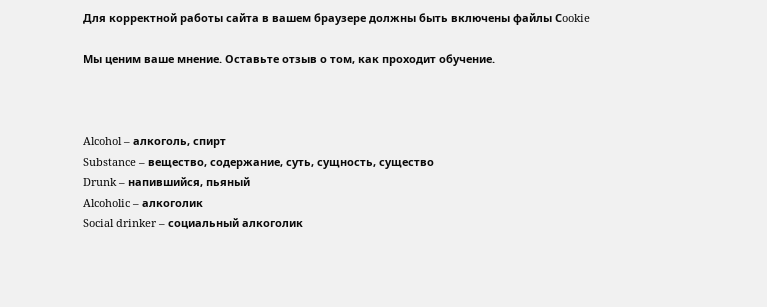Для корректной работы сайта в вашем браузере должны быть включены файлы Сookie

Мы ценим ваше мнение. Оставьте отзыв о том, как проходит обучение.



Alcohol – алкоголь, спирт
Substance – вещество, содержание, суть, сущность, существо
Drunk – напившийся, пьяный
Alcoholic – алкоголик
Social drinker – социальный алкоголик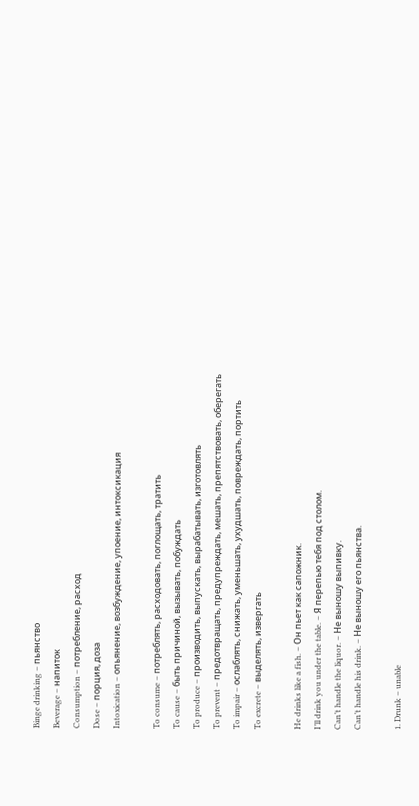Binge drinking – пьянство
Beverage – напиток
Consumption – потребление, расход
Dose – порция, доза
Intoxication – опьянение, возбуждение, упоение, интоксикация

To consume – потреблять, расходовать, поглощать, тратить
To cause – быть причиной, вызывать, побуждать
To produce – производить, выпускать, вырабатывать, изготовлять
To prevent – предотвращать, предупреждать, мешать, препятствовать, оберегать
To impair – ослаблять, снижать, уменьшать, ухудшать, повреждать, портить
To excrete – выделять, извергать

He drinks like a fish. – Он пьет как сапожник.
I’ll drink you under the table. – Я перепью тебя под столом.
Can’t handle the liquor. – Не выношу выпивку.
Can’t handle his drink. – Не выношу его пьянства.

1. Drunk – unable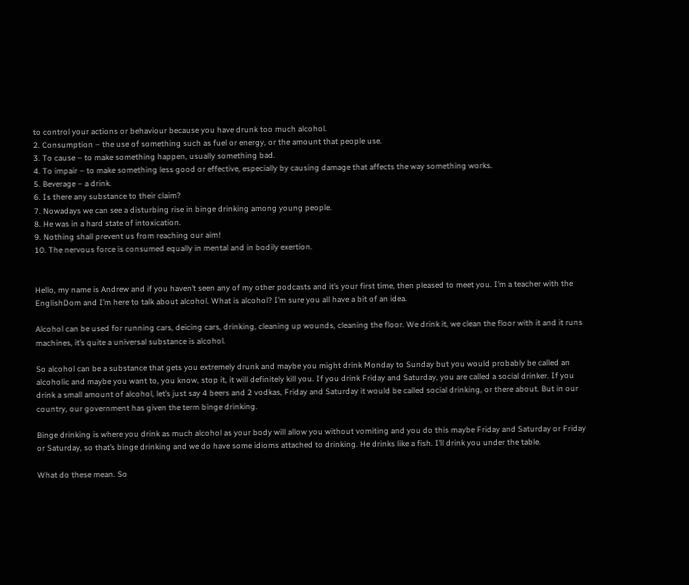to control your actions or behaviour because you have drunk too much alcohol.
2. Consumption – the use of something such as fuel or energy, or the amount that people use.
3. To cause – to make something happen, usually something bad.
4. To impair – to make something less good or effective, especially by causing damage that affects the way something works.
5. Beverage – a drink.
6. Is there any substance to their claim?
7. Nowadays we can see a disturbing rise in binge drinking among young people.
8. He was in a hard state of intoxication.
9. Nothing shall prevent us from reaching our aim!
10. The nervous force is consumed equally in mental and in bodily exertion.


Hello, my name is Andrew and if you haven’t seen any of my other podcasts and it’s your first time, then pleased to meet you. I’m a teacher with the EnglishDom and I’m here to talk about alcohol. What is alcohol? I’m sure you all have a bit of an idea.

Alcohol can be used for running cars, deicing cars, drinking, cleaning up wounds, cleaning the floor. We drink it, we clean the floor with it and it runs machines, it’s quite a universal substance is alcohol.

So alcohol can be a substance that gets you extremely drunk and maybe you might drink Monday to Sunday but you would probably be called an alcoholic and maybe you want to, you know, stop it, it will definitely kill you. If you drink Friday and Saturday, you are called a social drinker. If you drink a small amount of alcohol, let’s just say 4 beers and 2 vodkas, Friday and Saturday it would be called social drinking, or there about. But in our country, our government has given the term binge drinking.

Binge drinking is where you drink as much alcohol as your body will allow you without vomiting and you do this maybe Friday and Saturday or Friday or Saturday, so that’s binge drinking and we do have some idioms attached to drinking. He drinks like a fish. I’ll drink you under the table.

What do these mean. So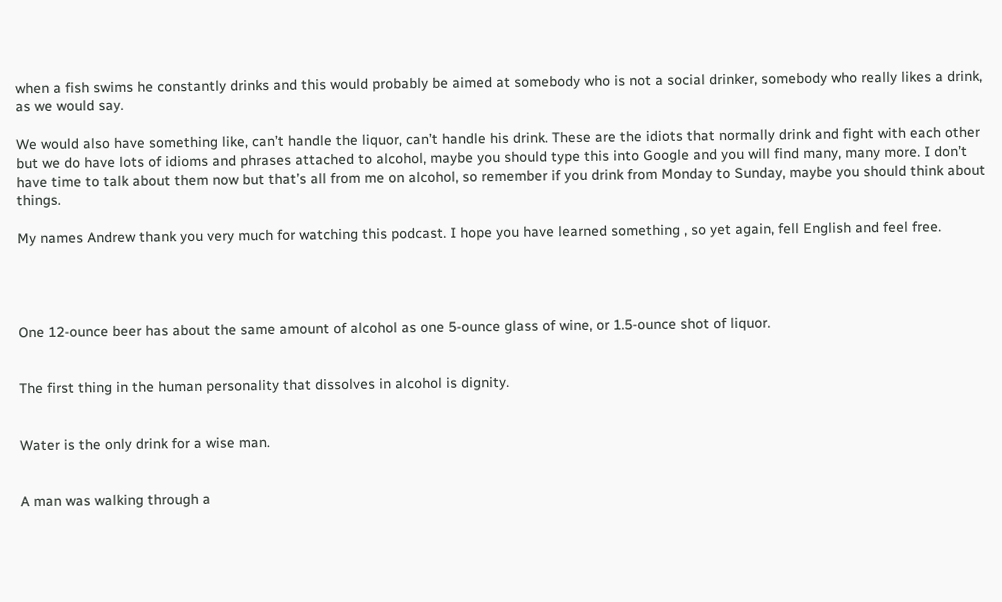when a fish swims he constantly drinks and this would probably be aimed at somebody who is not a social drinker, somebody who really likes a drink, as we would say.

We would also have something like, can’t handle the liquor, can’t handle his drink. These are the idiots that normally drink and fight with each other but we do have lots of idioms and phrases attached to alcohol, maybe you should type this into Google and you will find many, many more. I don’t have time to talk about them now but that’s all from me on alcohol, so remember if you drink from Monday to Sunday, maybe you should think about things.

My names Andrew thank you very much for watching this podcast. I hope you have learned something , so yet again, fell English and feel free.




One 12-ounce beer has about the same amount of alcohol as one 5-ounce glass of wine, or 1.5-ounce shot of liquor.


The first thing in the human personality that dissolves in alcohol is dignity.


Water is the only drink for a wise man.


A man was walking through a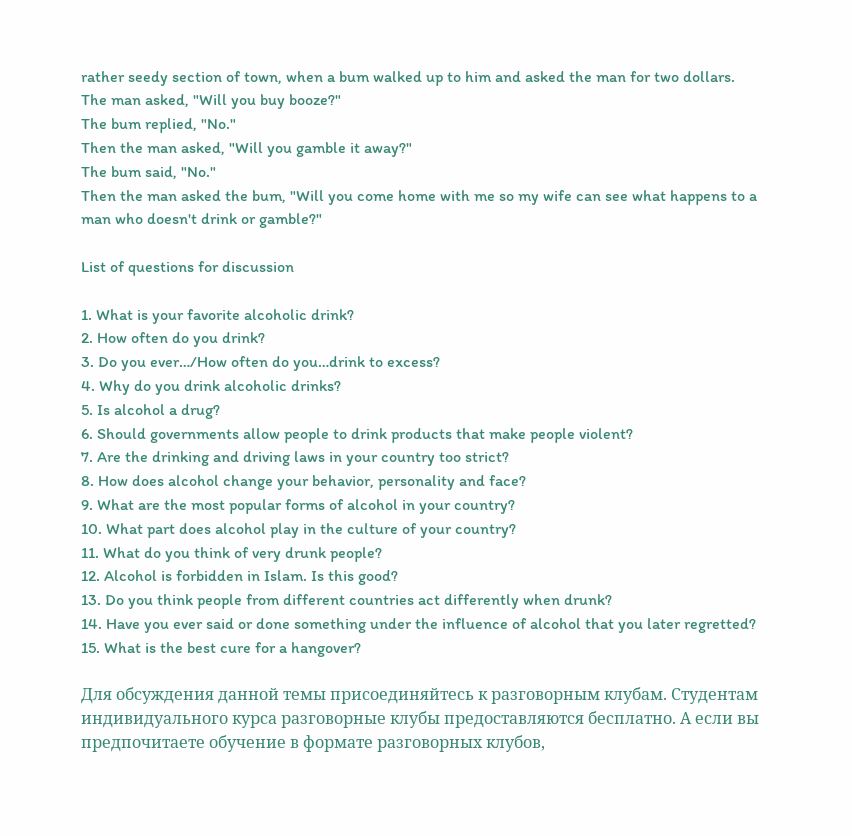rather seedy section of town, when a bum walked up to him and asked the man for two dollars.
The man asked, "Will you buy booze?"
The bum replied, "No."
Then the man asked, "Will you gamble it away?"
The bum said, "No."
Then the man asked the bum, "Will you come home with me so my wife can see what happens to a man who doesn't drink or gamble?"

List of questions for discussion

1. What is your favorite alcoholic drink?
2. How often do you drink?
3. Do you ever…/How often do you…drink to excess?
4. Why do you drink alcoholic drinks?
5. Is alcohol a drug?
6. Should governments allow people to drink products that make people violent?
7. Are the drinking and driving laws in your country too strict?
8. How does alcohol change your behavior, personality and face?
9. What are the most popular forms of alcohol in your country?
10. What part does alcohol play in the culture of your country?
11. What do you think of very drunk people?
12. Alcohol is forbidden in Islam. Is this good?
13. Do you think people from different countries act differently when drunk?
14. Have you ever said or done something under the influence of alcohol that you later regretted?
15. What is the best cure for a hangover?

Для обсуждения данной темы присоединяйтесь к разговорным клубам. Студентам индивидуального курса разговорные клубы предоставляются бесплатно. А если вы предпочитаете обучение в формате разговорных клубов,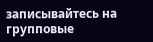записывайтесь на групповые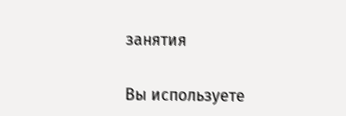занятия

Вы используете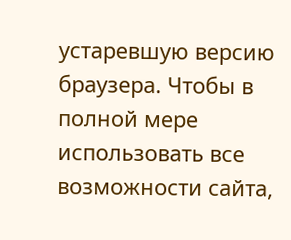устаревшую версию браузера. Чтобы в полной мере использовать все возможности сайта,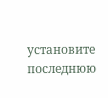установите последнюю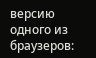версию одного из браузеров: